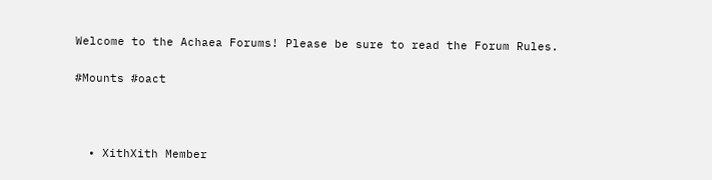Welcome to the Achaea Forums! Please be sure to read the Forum Rules.

#Mounts #oact



  • XithXith Member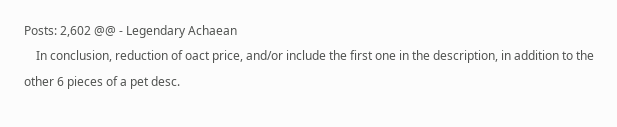Posts: 2,602 @@ - Legendary Achaean
    In conclusion, reduction of oact price, and/or include the first one in the description, in addition to the other 6 pieces of a pet desc.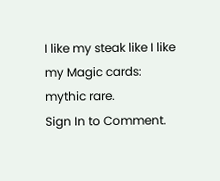I like my steak like I like my Magic cards: mythic rare.
Sign In to Comment.